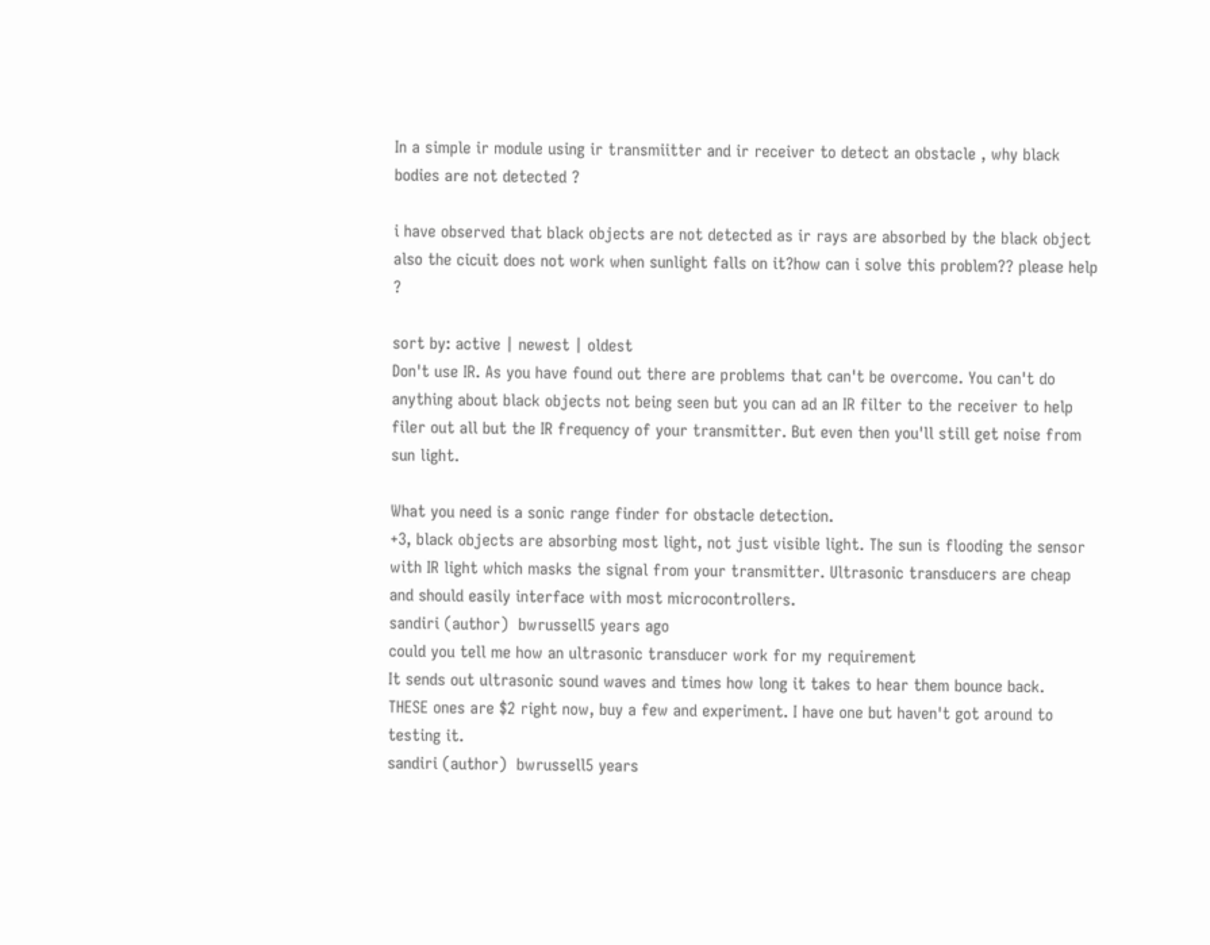In a simple ir module using ir transmiitter and ir receiver to detect an obstacle , why black bodies are not detected ?

i have observed that black objects are not detected as ir rays are absorbed by the black object also the cicuit does not work when sunlight falls on it?how can i solve this problem?? please help ?

sort by: active | newest | oldest
Don't use IR. As you have found out there are problems that can't be overcome. You can't do anything about black objects not being seen but you can ad an IR filter to the receiver to help filer out all but the IR frequency of your transmitter. But even then you'll still get noise from sun light.

What you need is a sonic range finder for obstacle detection.
+3, black objects are absorbing most light, not just visible light. The sun is flooding the sensor with IR light which masks the signal from your transmitter. Ultrasonic transducers are cheap and should easily interface with most microcontrollers.
sandiri (author)  bwrussell5 years ago
could you tell me how an ultrasonic transducer work for my requirement
It sends out ultrasonic sound waves and times how long it takes to hear them bounce back.
THESE ones are $2 right now, buy a few and experiment. I have one but haven't got around to testing it.
sandiri (author)  bwrussell5 years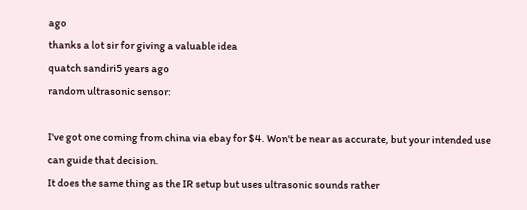ago
thanks a lot sir for giving a valuable idea
quatch sandiri5 years ago
random ultrasonic sensor:

I've got one coming from china via ebay for $4. Won't be near as accurate, but your intended use can guide that decision.
It does the same thing as the IR setup but uses ultrasonic sounds rather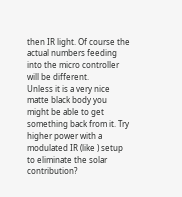then IR light. Of course the actual numbers feeding into the micro controller will be different.
Unless it is a very nice matte black body you might be able to get something back from it. Try higher power with a modulated IR (like ) setup to eliminate the solar contribution?